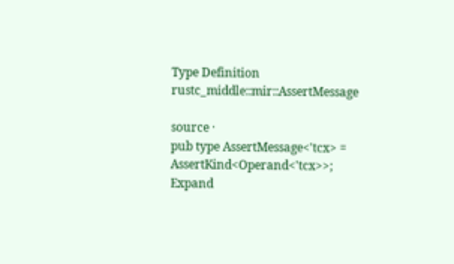Type Definition rustc_middle::mir::AssertMessage

source ·
pub type AssertMessage<'tcx> = AssertKind<Operand<'tcx>>;
Expand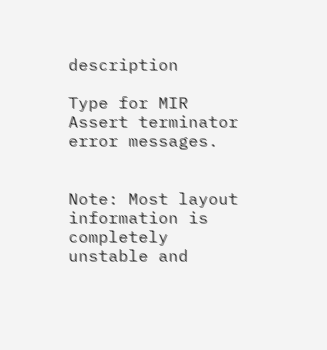description

Type for MIR Assert terminator error messages.


Note: Most layout information is completely unstable and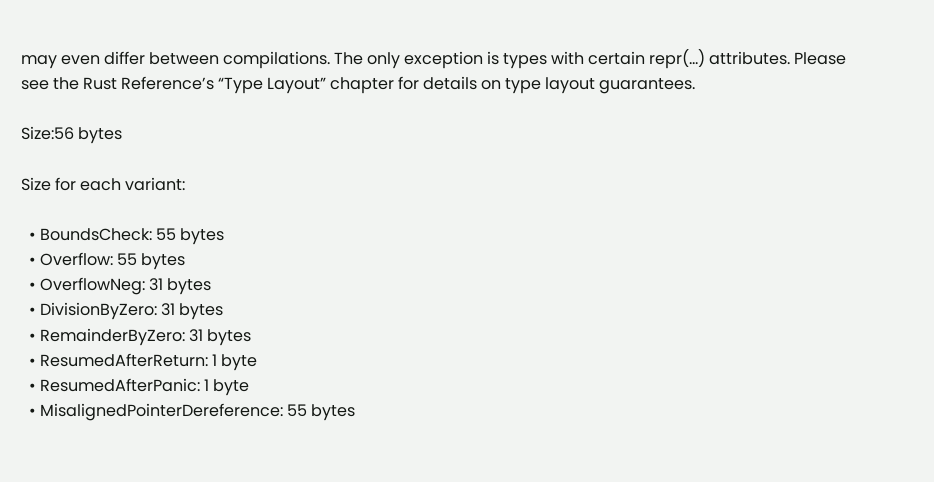may even differ between compilations. The only exception is types with certain repr(...) attributes. Please see the Rust Reference’s “Type Layout” chapter for details on type layout guarantees.

Size:56 bytes

Size for each variant:

  • BoundsCheck: 55 bytes
  • Overflow: 55 bytes
  • OverflowNeg: 31 bytes
  • DivisionByZero: 31 bytes
  • RemainderByZero: 31 bytes
  • ResumedAfterReturn: 1 byte
  • ResumedAfterPanic: 1 byte
  • MisalignedPointerDereference: 55 bytes